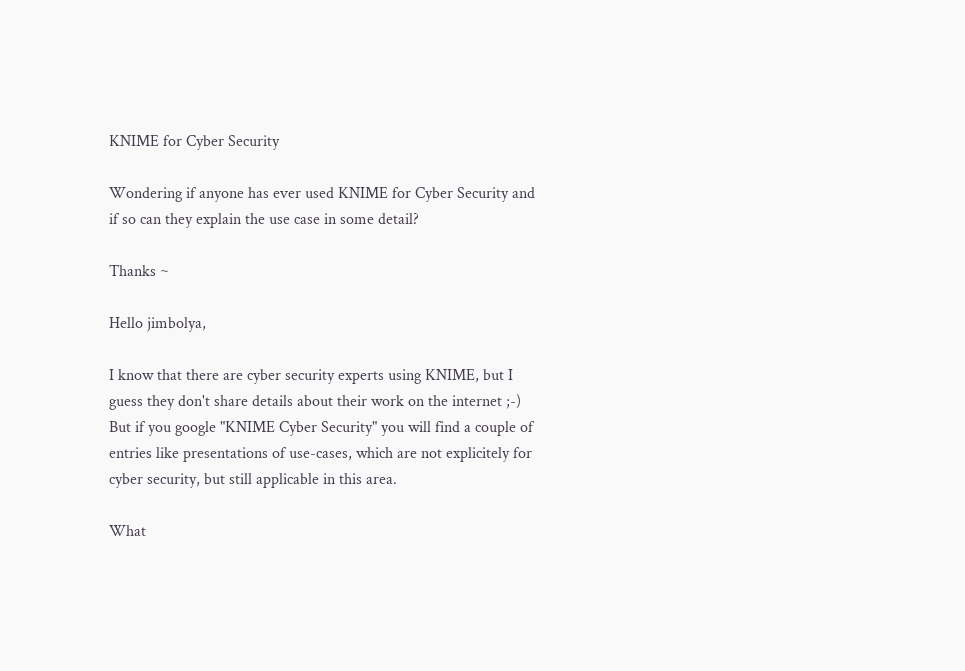KNIME for Cyber Security

Wondering if anyone has ever used KNIME for Cyber Security and if so can they explain the use case in some detail?

Thanks ~

Hello jimbolya,

I know that there are cyber security experts using KNIME, but I guess they don't share details about their work on the internet ;-)
But if you google "KNIME Cyber Security" you will find a couple of entries like presentations of use-cases, which are not explicitely for cyber security, but still applicable in this area.

What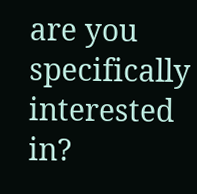are you specifically interested in?